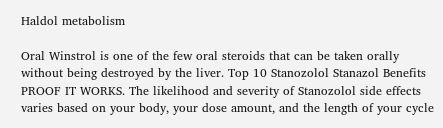Haldol metabolism

Oral Winstrol is one of the few oral steroids that can be taken orally without being destroyed by the liver. Top 10 Stanozolol Stanazol Benefits PROOF IT WORKS. The likelihood and severity of Stanozolol side effects varies based on your body, your dose amount, and the length of your cycle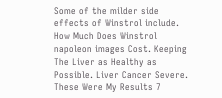Some of the milder side effects of Winstrol include. How Much Does Winstrol napoleon images Cost. Keeping The Liver as Healthy as Possible. Liver Cancer Severe. These Were My Results 7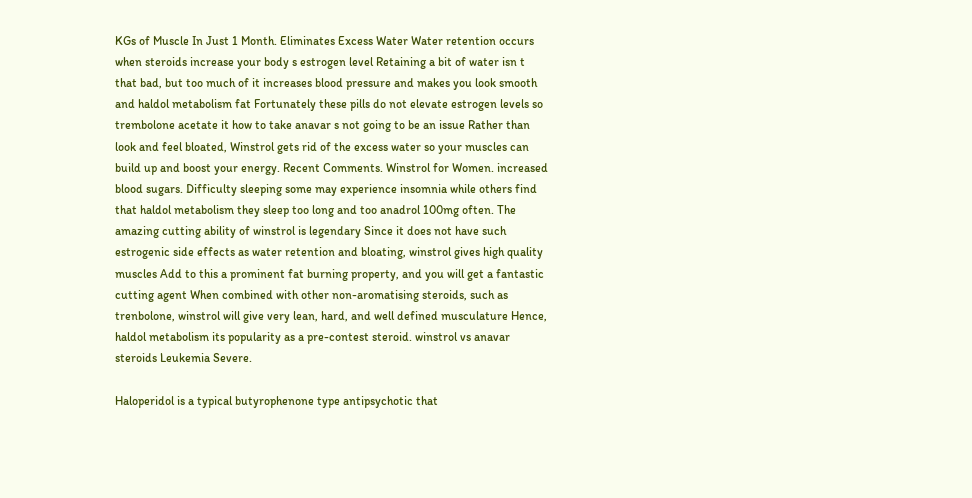KGs of Muscle In Just 1 Month. Eliminates Excess Water Water retention occurs when steroids increase your body s estrogen level Retaining a bit of water isn t that bad, but too much of it increases blood pressure and makes you look smooth and haldol metabolism fat Fortunately these pills do not elevate estrogen levels so trembolone acetate it how to take anavar s not going to be an issue Rather than look and feel bloated, Winstrol gets rid of the excess water so your muscles can build up and boost your energy. Recent Comments. Winstrol for Women. increased blood sugars. Difficulty sleeping some may experience insomnia while others find that haldol metabolism they sleep too long and too anadrol 100mg often. The amazing cutting ability of winstrol is legendary Since it does not have such estrogenic side effects as water retention and bloating, winstrol gives high quality muscles Add to this a prominent fat burning property, and you will get a fantastic cutting agent When combined with other non-aromatising steroids, such as trenbolone, winstrol will give very lean, hard, and well defined musculature Hence, haldol metabolism its popularity as a pre-contest steroid. winstrol vs anavar steroids Leukemia Severe.

Haloperidol is a typical butyrophenone type antipsychotic that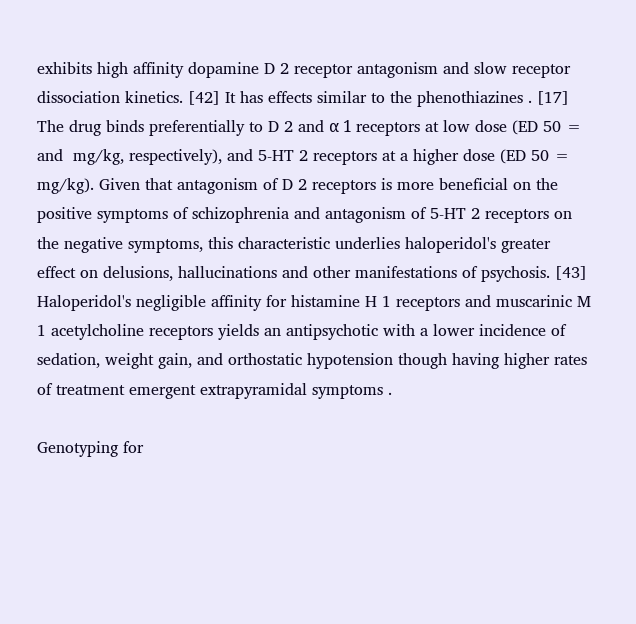exhibits high affinity dopamine D 2 receptor antagonism and slow receptor dissociation kinetics. [42] It has effects similar to the phenothiazines . [17] The drug binds preferentially to D 2 and α 1 receptors at low dose (ED 50 = and  mg/kg, respectively), and 5-HT 2 receptors at a higher dose (ED 50 =  mg/kg). Given that antagonism of D 2 receptors is more beneficial on the positive symptoms of schizophrenia and antagonism of 5-HT 2 receptors on the negative symptoms, this characteristic underlies haloperidol's greater effect on delusions, hallucinations and other manifestations of psychosis. [43] Haloperidol's negligible affinity for histamine H 1 receptors and muscarinic M 1 acetylcholine receptors yields an antipsychotic with a lower incidence of sedation, weight gain, and orthostatic hypotension though having higher rates of treatment emergent extrapyramidal symptoms .

Genotyping for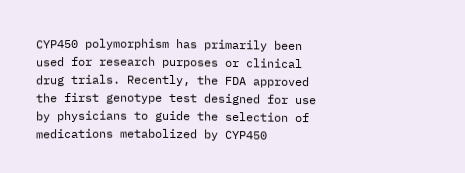CYP450 polymorphism has primarily been used for research purposes or clinical drug trials. Recently, the FDA approved the first genotype test designed for use by physicians to guide the selection of medications metabolized by CYP450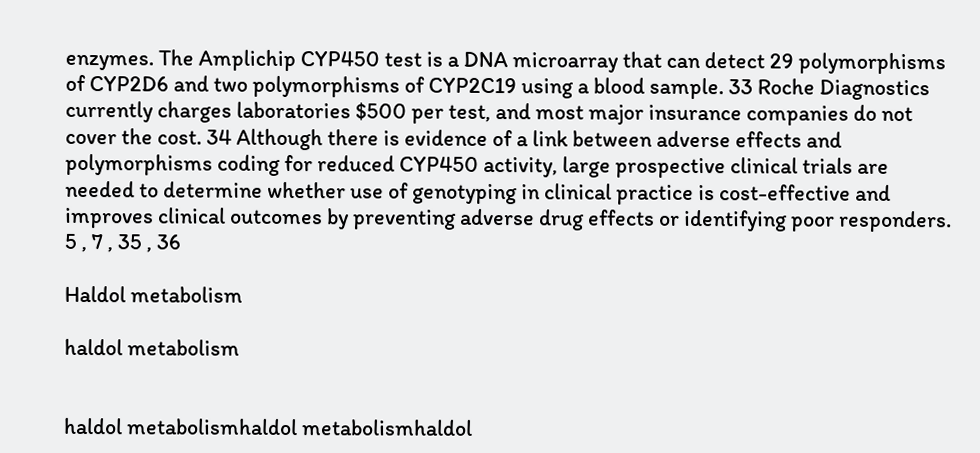enzymes. The Amplichip CYP450 test is a DNA microarray that can detect 29 polymorphisms of CYP2D6 and two polymorphisms of CYP2C19 using a blood sample. 33 Roche Diagnostics currently charges laboratories $500 per test, and most major insurance companies do not cover the cost. 34 Although there is evidence of a link between adverse effects and polymorphisms coding for reduced CYP450 activity, large prospective clinical trials are needed to determine whether use of genotyping in clinical practice is cost-effective and improves clinical outcomes by preventing adverse drug effects or identifying poor responders. 5 , 7 , 35 , 36

Haldol metabolism

haldol metabolism


haldol metabolismhaldol metabolismhaldol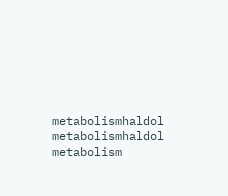metabolismhaldol metabolismhaldol metabolism